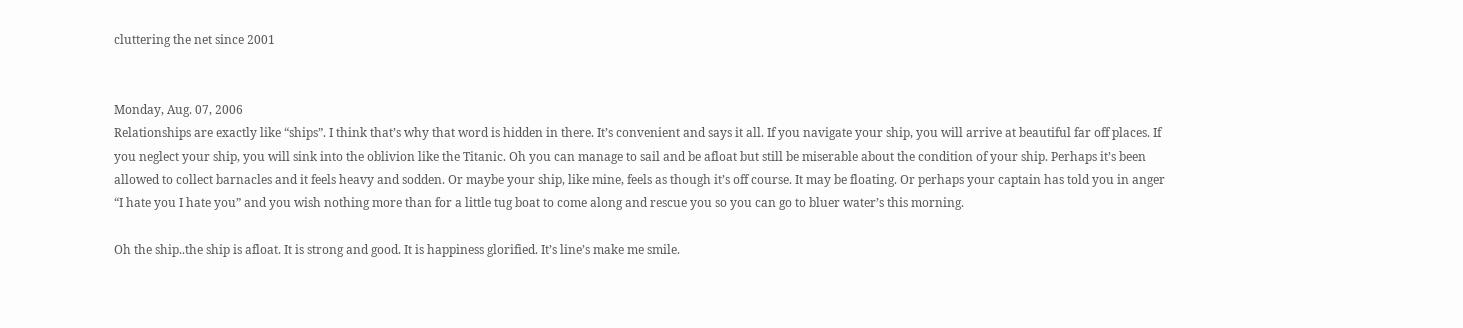cluttering the net since 2001


Monday, Aug. 07, 2006
Relationships are exactly like “ships”. I think that’s why that word is hidden in there. It’s convenient and says it all. If you navigate your ship, you will arrive at beautiful far off places. If you neglect your ship, you will sink into the oblivion like the Titanic. Oh you can manage to sail and be afloat but still be miserable about the condition of your ship. Perhaps it’s been allowed to collect barnacles and it feels heavy and sodden. Or maybe your ship, like mine, feels as though it’s off course. It may be floating. Or perhaps your captain has told you in anger “I hate you I hate you” and you wish nothing more than for a little tug boat to come along and rescue you so you can go to bluer water’s this morning.

Oh the ship..the ship is afloat. It is strong and good. It is happiness glorified. It’s line’s make me smile.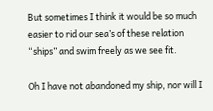But sometimes I think it would be so much easier to rid our sea’s of these relation “ships” and swim freely as we see fit.

Oh I have not abandoned my ship, nor will I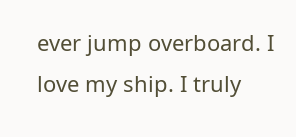ever jump overboard. I love my ship. I truly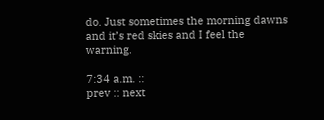do. Just sometimes the morning dawns and it’s red skies and I feel the warning.

7:34 a.m. ::
prev :: next